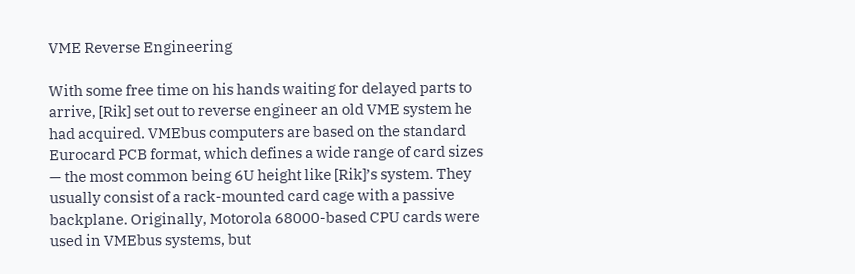VME Reverse Engineering

With some free time on his hands waiting for delayed parts to arrive, [Rik] set out to reverse engineer an old VME system he had acquired. VMEbus computers are based on the standard Eurocard PCB format, which defines a wide range of card sizes — the most common being 6U height like [Rik]’s system. They usually consist of a rack-mounted card cage with a passive backplane. Originally, Motorola 68000-based CPU cards were used in VMEbus systems, but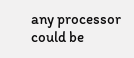any processor could be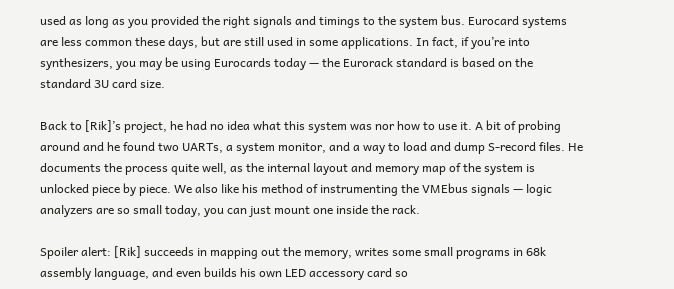used as long as you provided the right signals and timings to the system bus. Eurocard systems are less common these days, but are still used in some applications. In fact, if you’re into synthesizers, you may be using Eurocards today — the Eurorack standard is based on the standard 3U card size.

Back to [Rik]’s project, he had no idea what this system was nor how to use it. A bit of probing around and he found two UARTs, a system monitor, and a way to load and dump S-record files. He documents the process quite well, as the internal layout and memory map of the system is unlocked piece by piece. We also like his method of instrumenting the VMEbus signals — logic analyzers are so small today, you can just mount one inside the rack.

Spoiler alert: [Rik] succeeds in mapping out the memory, writes some small programs in 68k assembly language, and even builds his own LED accessory card so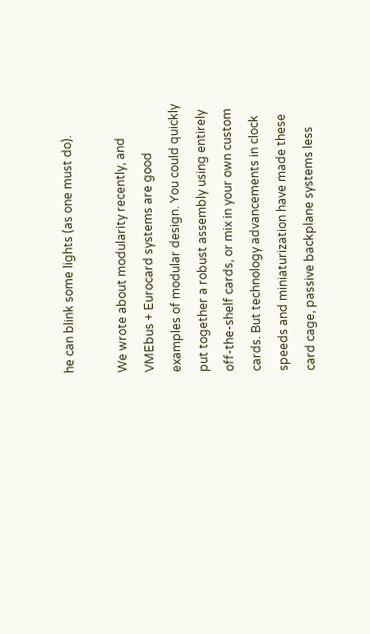he can blink some lights (as one must do).

We wrote about modularity recently, and VMEbus + Eurocard systems are good examples of modular design. You could quickly put together a robust assembly using entirely off-the-shelf cards, or mix in your own custom cards. But technology advancements in clock speeds and miniaturization have made these card cage, passive backplane systems less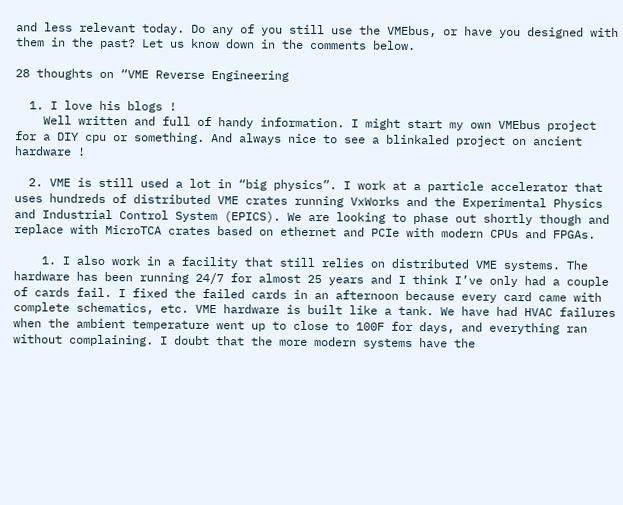and less relevant today. Do any of you still use the VMEbus, or have you designed with them in the past? Let us know down in the comments below.

28 thoughts on “VME Reverse Engineering

  1. I love his blogs !
    Well written and full of handy information. I might start my own VMEbus project for a DIY cpu or something. And always nice to see a blinkaled project on ancient hardware !

  2. VME is still used a lot in “big physics”. I work at a particle accelerator that uses hundreds of distributed VME crates running VxWorks and the Experimental Physics and Industrial Control System (EPICS). We are looking to phase out shortly though and replace with MicroTCA crates based on ethernet and PCIe with modern CPUs and FPGAs.

    1. I also work in a facility that still relies on distributed VME systems. The hardware has been running 24/7 for almost 25 years and I think I’ve only had a couple of cards fail. I fixed the failed cards in an afternoon because every card came with complete schematics, etc. VME hardware is built like a tank. We have had HVAC failures when the ambient temperature went up to close to 100F for days, and everything ran without complaining. I doubt that the more modern systems have the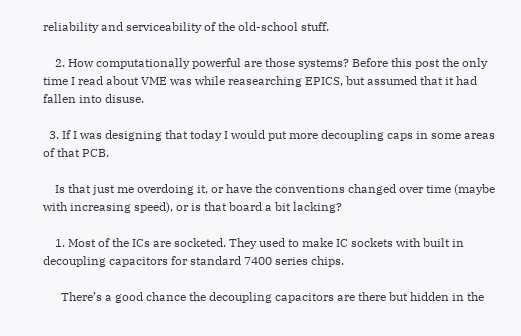reliability and serviceability of the old-school stuff.

    2. How computationally powerful are those systems? Before this post the only time I read about VME was while reasearching EPICS, but assumed that it had fallen into disuse.

  3. If I was designing that today I would put more decoupling caps in some areas of that PCB.

    Is that just me overdoing it, or have the conventions changed over time (maybe with increasing speed), or is that board a bit lacking?

    1. Most of the ICs are socketed. They used to make IC sockets with built in decoupling capacitors for standard 7400 series chips.

      There’s a good chance the decoupling capacitors are there but hidden in the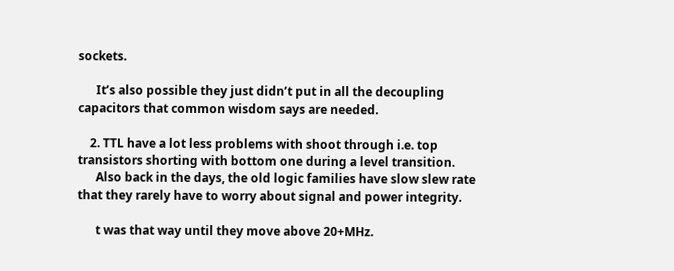sockets.

      It’s also possible they just didn’t put in all the decoupling capacitors that common wisdom says are needed.

    2. TTL have a lot less problems with shoot through i.e. top transistors shorting with bottom one during a level transition.
      Also back in the days, the old logic families have slow slew rate that they rarely have to worry about signal and power integrity.

      t was that way until they move above 20+MHz.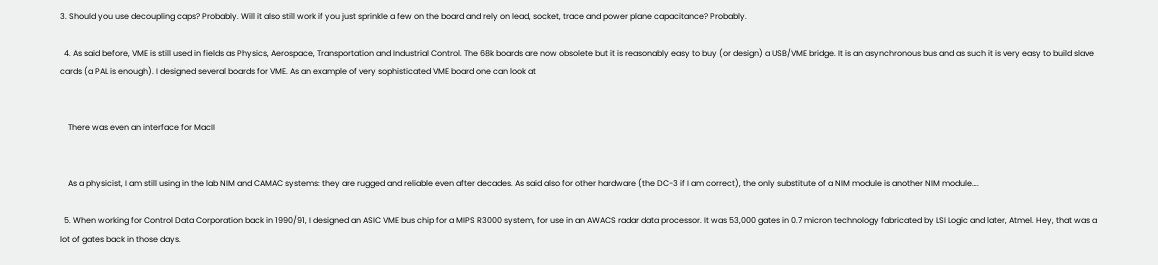3. Should you use decoupling caps? Probably. Will it also still work if you just sprinkle a few on the board and rely on lead, socket, trace and power plane capacitance? Probably.

  4. As said before, VME is still used in fields as Physics, Aerospace, Transportation and Industrial Control. The 68k boards are now obsolete but it is reasonably easy to buy (or design) a USB/VME bridge. It is an asynchronous bus and as such it is very easy to build slave cards (a PAL is enough). I designed several boards for VME. As an example of very sophisticated VME board one can look at


    There was even an interface for MacII


    As a physicist, I am still using in the lab NIM and CAMAC systems: they are rugged and reliable even after decades. As said also for other hardware (the DC-3 if I am correct), the only substitute of a NIM module is another NIM module….

  5. When working for Control Data Corporation back in 1990/91, I designed an ASIC VME bus chip for a MIPS R3000 system, for use in an AWACS radar data processor. It was 53,000 gates in 0.7 micron technology fabricated by LSI Logic and later, Atmel. Hey, that was a lot of gates back in those days.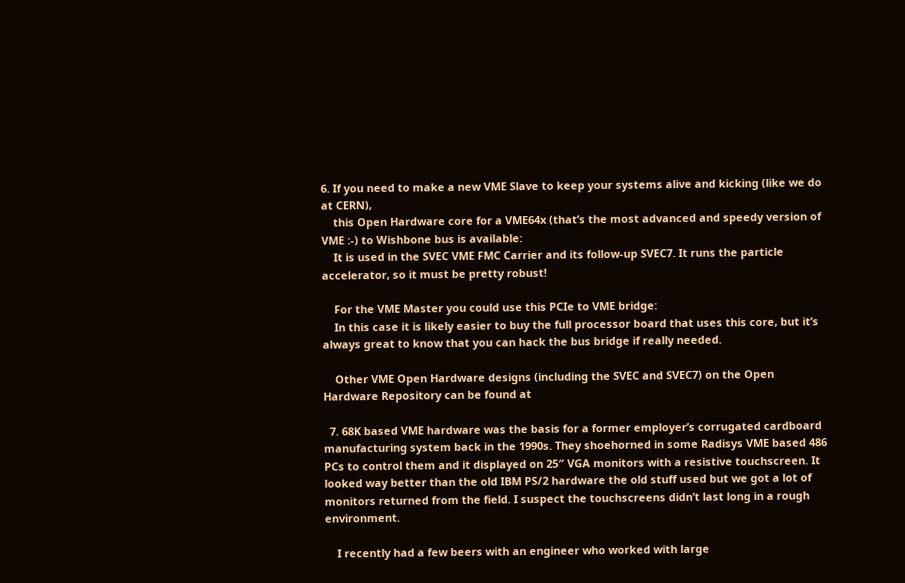6. If you need to make a new VME Slave to keep your systems alive and kicking (like we do at CERN),
    this Open Hardware core for a VME64x (that’s the most advanced and speedy version of VME :-) to Wishbone bus is available:
    It is used in the SVEC VME FMC Carrier and its follow-up SVEC7. It runs the particle accelerator, so it must be pretty robust!

    For the VME Master you could use this PCIe to VME bridge:
    In this case it is likely easier to buy the full processor board that uses this core, but it’s always great to know that you can hack the bus bridge if really needed.

    Other VME Open Hardware designs (including the SVEC and SVEC7) on the Open Hardware Repository can be found at

  7. 68K based VME hardware was the basis for a former employer’s corrugated cardboard manufacturing system back in the 1990s. They shoehorned in some Radisys VME based 486 PCs to control them and it displayed on 25″ VGA monitors with a resistive touchscreen. It looked way better than the old IBM PS/2 hardware the old stuff used but we got a lot of monitors returned from the field. I suspect the touchscreens didn’t last long in a rough environment.

    I recently had a few beers with an engineer who worked with large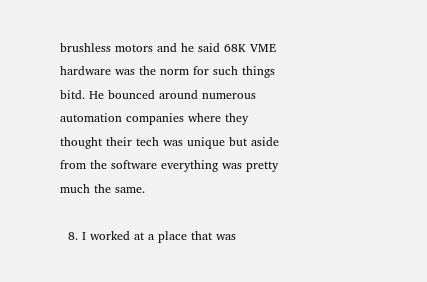brushless motors and he said 68K VME hardware was the norm for such things bitd. He bounced around numerous automation companies where they thought their tech was unique but aside from the software everything was pretty much the same.

  8. I worked at a place that was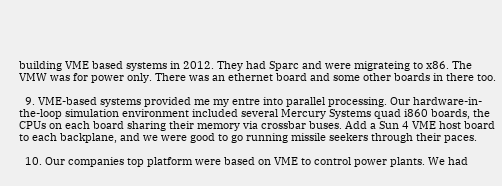building VME based systems in 2012. They had Sparc and were migrateing to x86. The VMW was for power only. There was an ethernet board and some other boards in there too.

  9. VME-based systems provided me my entre into parallel processing. Our hardware-in-the-loop simulation environment included several Mercury Systems quad i860 boards, the CPUs on each board sharing their memory via crossbar buses. Add a Sun 4 VME host board to each backplane, and we were good to go running missile seekers through their paces.

  10. Our companies top platform were based on VME to control power plants. We had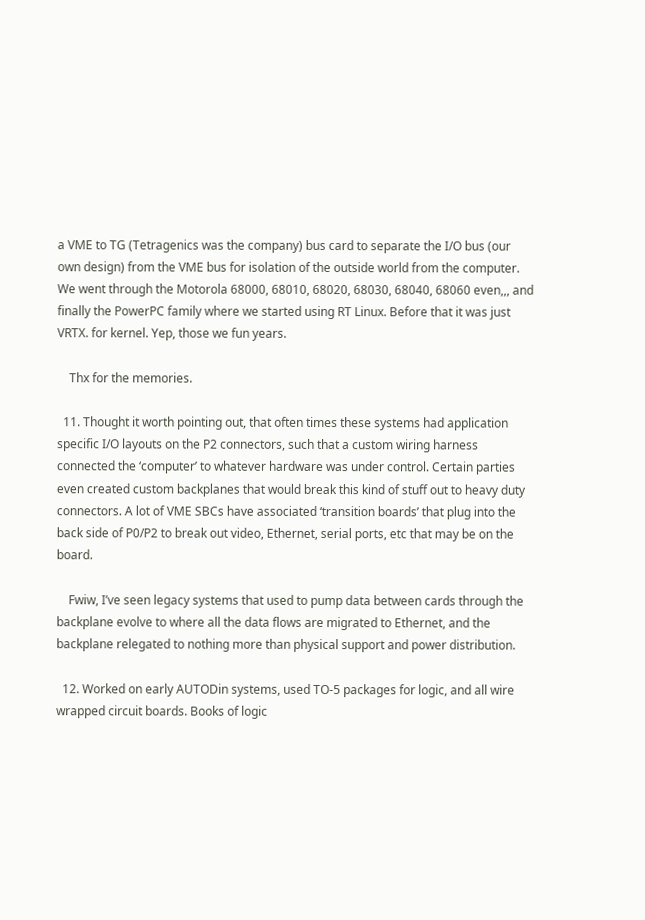a VME to TG (Tetragenics was the company) bus card to separate the I/O bus (our own design) from the VME bus for isolation of the outside world from the computer. We went through the Motorola 68000, 68010, 68020, 68030, 68040, 68060 even,,, and finally the PowerPC family where we started using RT Linux. Before that it was just VRTX. for kernel. Yep, those we fun years.

    Thx for the memories.

  11. Thought it worth pointing out, that often times these systems had application specific I/O layouts on the P2 connectors, such that a custom wiring harness connected the ‘computer’ to whatever hardware was under control. Certain parties even created custom backplanes that would break this kind of stuff out to heavy duty connectors. A lot of VME SBCs have associated ‘transition boards’ that plug into the back side of P0/P2 to break out video, Ethernet, serial ports, etc that may be on the board.

    Fwiw, I’ve seen legacy systems that used to pump data between cards through the backplane evolve to where all the data flows are migrated to Ethernet, and the backplane relegated to nothing more than physical support and power distribution.

  12. Worked on early AUTODin systems, used TO-5 packages for logic, and all wire wrapped circuit boards. Books of logic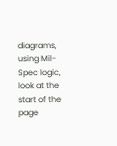diagrams, using Mil-Spec logic, look at the start of the page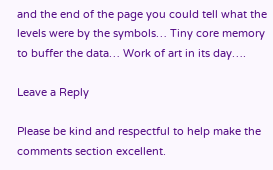and the end of the page you could tell what the levels were by the symbols… Tiny core memory to buffer the data… Work of art in its day….

Leave a Reply

Please be kind and respectful to help make the comments section excellent.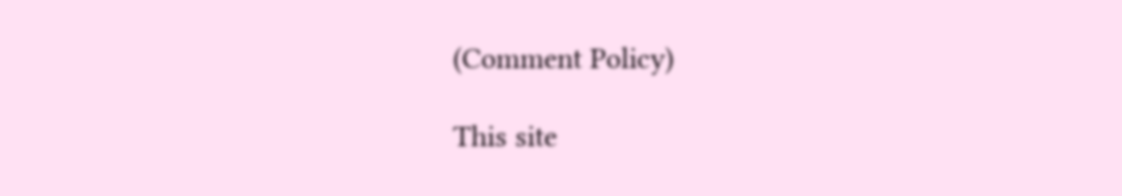(Comment Policy)

This site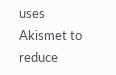uses Akismet to reduce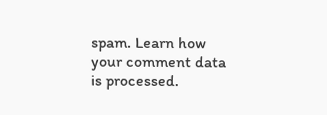spam. Learn how your comment data is processed.